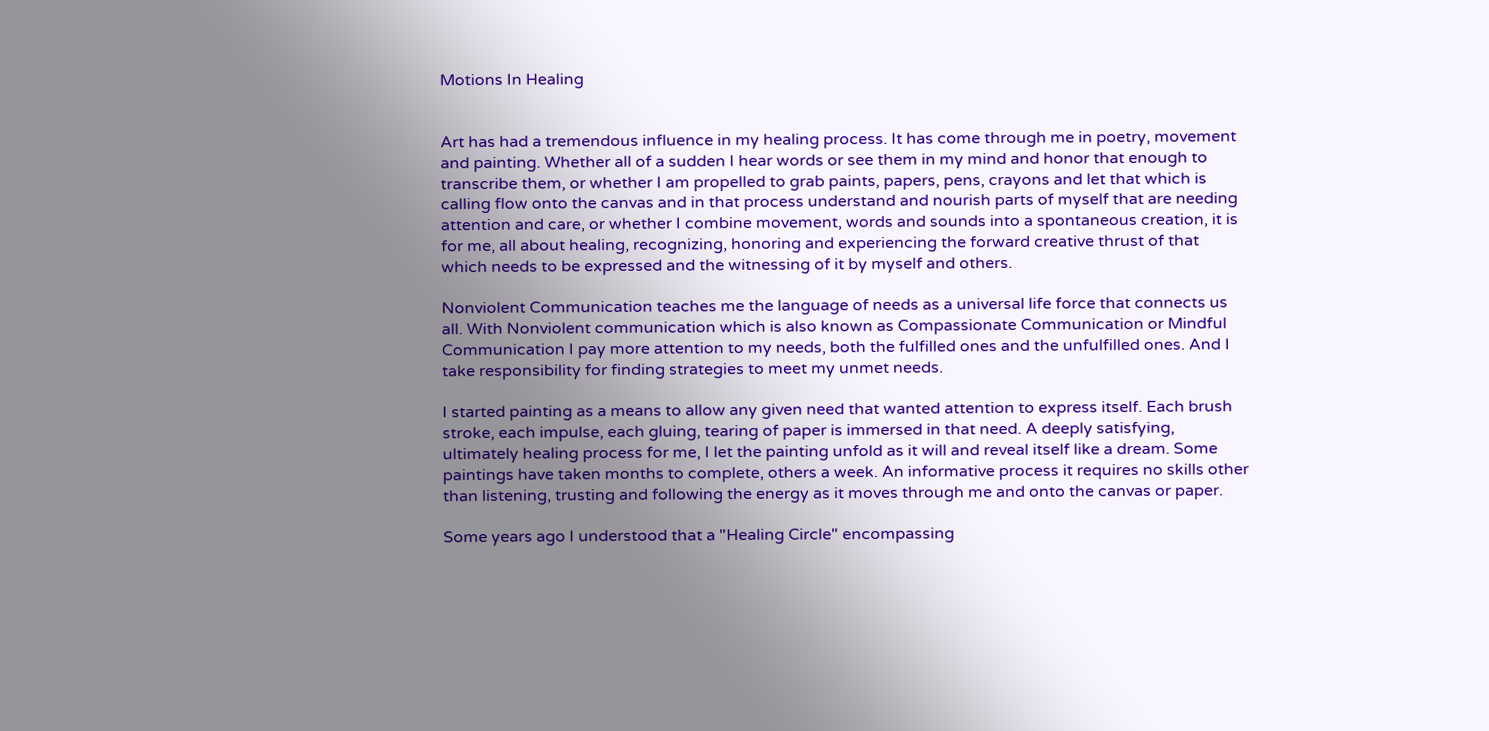Motions In Healing


Art has had a tremendous influence in my healing process. It has come through me in poetry, movement and painting. Whether all of a sudden I hear words or see them in my mind and honor that enough to transcribe them, or whether I am propelled to grab paints, papers, pens, crayons and let that which is calling flow onto the canvas and in that process understand and nourish parts of myself that are needing attention and care, or whether I combine movement, words and sounds into a spontaneous creation, it is for me, all about healing, recognizing, honoring and experiencing the forward creative thrust of that which needs to be expressed and the witnessing of it by myself and others.

Nonviolent Communication teaches me the language of needs as a universal life force that connects us all. With Nonviolent communication which is also known as Compassionate Communication or Mindful Communication I pay more attention to my needs, both the fulfilled ones and the unfulfilled ones. And I take responsibility for finding strategies to meet my unmet needs.

I started painting as a means to allow any given need that wanted attention to express itself. Each brush stroke, each impulse, each gluing, tearing of paper is immersed in that need. A deeply satisfying, ultimately healing process for me, I let the painting unfold as it will and reveal itself like a dream. Some paintings have taken months to complete, others a week. An informative process it requires no skills other than listening, trusting and following the energy as it moves through me and onto the canvas or paper.

Some years ago I understood that a "Healing Circle" encompassing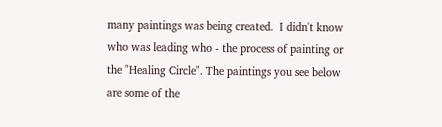many paintings was being created.  I didn't know who was leading who - the process of painting or the "Healing Circle". The paintings you see below are some of the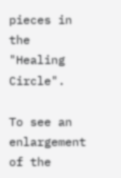pieces in the "Healing Circle".

To see an enlargement of the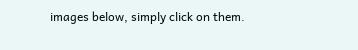images below, simply click on them.